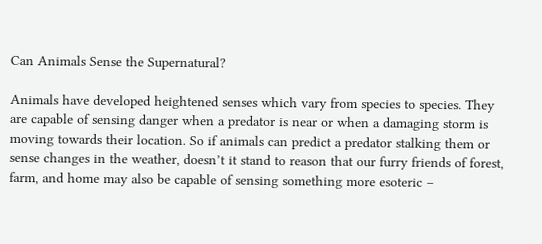Can Animals Sense the Supernatural?

Animals have developed heightened senses which vary from species to species. They are capable of sensing danger when a predator is near or when a damaging storm is moving towards their location. So if animals can predict a predator stalking them or sense changes in the weather, doesn’t it stand to reason that our furry friends of forest, farm, and home may also be capable of sensing something more esoteric –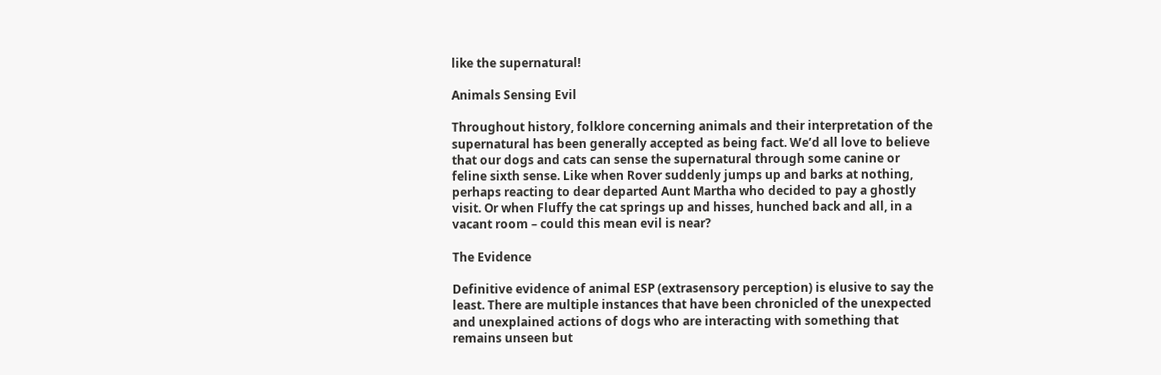like the supernatural!

Animals Sensing Evil

Throughout history, folklore concerning animals and their interpretation of the supernatural has been generally accepted as being fact. We’d all love to believe that our dogs and cats can sense the supernatural through some canine or feline sixth sense. Like when Rover suddenly jumps up and barks at nothing, perhaps reacting to dear departed Aunt Martha who decided to pay a ghostly visit. Or when Fluffy the cat springs up and hisses, hunched back and all, in a vacant room – could this mean evil is near?

The Evidence

Definitive evidence of animal ESP (extrasensory perception) is elusive to say the least. There are multiple instances that have been chronicled of the unexpected and unexplained actions of dogs who are interacting with something that remains unseen but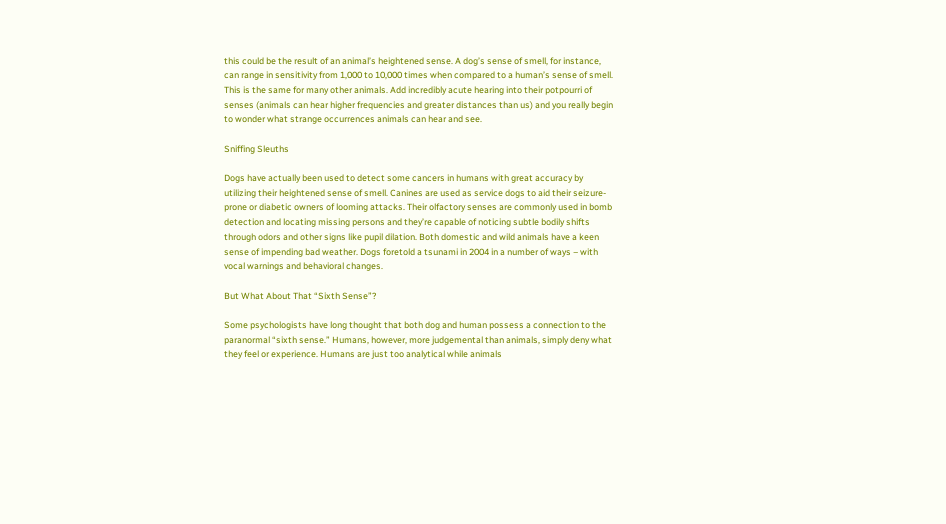this could be the result of an animal’s heightened sense. A dog’s sense of smell, for instance, can range in sensitivity from 1,000 to 10,000 times when compared to a human’s sense of smell. This is the same for many other animals. Add incredibly acute hearing into their potpourri of senses (animals can hear higher frequencies and greater distances than us) and you really begin to wonder what strange occurrences animals can hear and see.

Sniffing Sleuths

Dogs have actually been used to detect some cancers in humans with great accuracy by utilizing their heightened sense of smell. Canines are used as service dogs to aid their seizure-prone or diabetic owners of looming attacks. Their olfactory senses are commonly used in bomb detection and locating missing persons and they’re capable of noticing subtle bodily shifts through odors and other signs like pupil dilation. Both domestic and wild animals have a keen sense of impending bad weather. Dogs foretold a tsunami in 2004 in a number of ways – with vocal warnings and behavioral changes.

But What About That “Sixth Sense”?

Some psychologists have long thought that both dog and human possess a connection to the paranormal “sixth sense.” Humans, however, more judgemental than animals, simply deny what they feel or experience. Humans are just too analytical while animals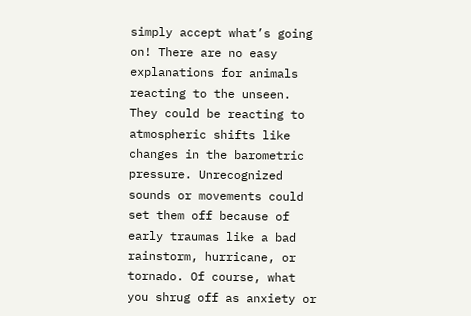simply accept what’s going on! There are no easy explanations for animals reacting to the unseen. They could be reacting to atmospheric shifts like changes in the barometric pressure. Unrecognized sounds or movements could set them off because of early traumas like a bad rainstorm, hurricane, or tornado. Of course, what you shrug off as anxiety or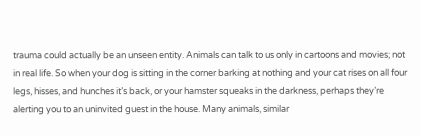trauma could actually be an unseen entity. Animals can talk to us only in cartoons and movies; not in real life. So when your dog is sitting in the corner barking at nothing and your cat rises on all four legs, hisses, and hunches it’s back, or your hamster squeaks in the darkness, perhaps they’re alerting you to an uninvited guest in the house. Many animals, similar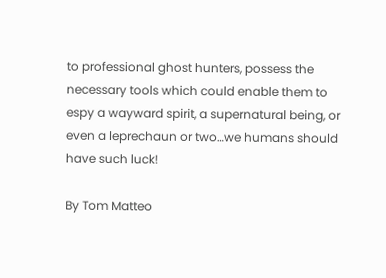to professional ghost hunters, possess the necessary tools which could enable them to espy a wayward spirit, a supernatural being, or even a leprechaun or two…we humans should have such luck!

By Tom Matteo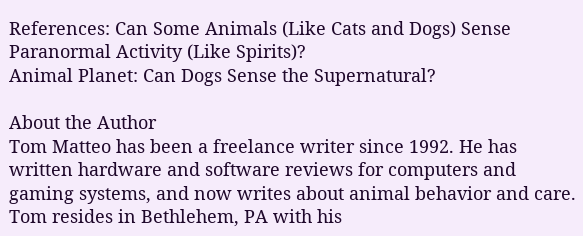References: Can Some Animals (Like Cats and Dogs) Sense Paranormal Activity (Like Spirits)?
Animal Planet: Can Dogs Sense the Supernatural?

About the Author
Tom Matteo has been a freelance writer since 1992. He has written hardware and software reviews for computers and gaming systems, and now writes about animal behavior and care. Tom resides in Bethlehem, PA with his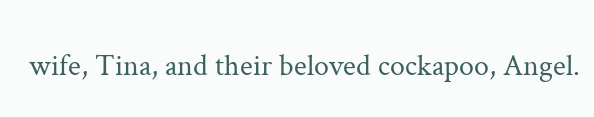wife, Tina, and their beloved cockapoo, Angel.